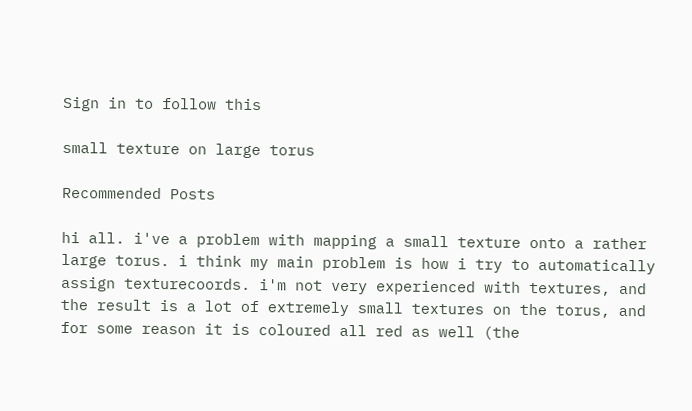Sign in to follow this

small texture on large torus

Recommended Posts

hi all. i've a problem with mapping a small texture onto a rather large torus. i think my main problem is how i try to automatically assign texturecoords. i'm not very experienced with textures, and the result is a lot of extremely small textures on the torus, and for some reason it is coloured all red as well (the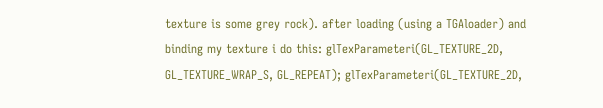texture is some grey rock). after loading (using a TGAloader) and binding my texture i do this: glTexParameteri(GL_TEXTURE_2D, GL_TEXTURE_WRAP_S, GL_REPEAT); glTexParameteri(GL_TEXTURE_2D,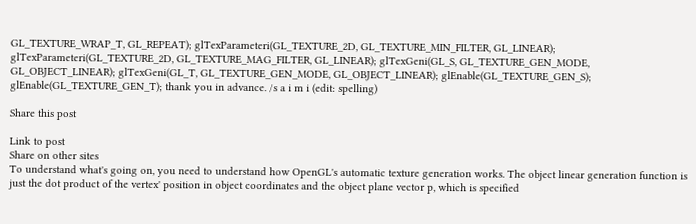GL_TEXTURE_WRAP_T, GL_REPEAT); glTexParameteri(GL_TEXTURE_2D, GL_TEXTURE_MIN_FILTER, GL_LINEAR); glTexParameteri(GL_TEXTURE_2D, GL_TEXTURE_MAG_FILTER, GL_LINEAR); glTexGeni(GL_S, GL_TEXTURE_GEN_MODE, GL_OBJECT_LINEAR); glTexGeni(GL_T, GL_TEXTURE_GEN_MODE, GL_OBJECT_LINEAR); glEnable(GL_TEXTURE_GEN_S); glEnable(GL_TEXTURE_GEN_T); thank you in advance. /s a i m i (edit: spelling)

Share this post

Link to post
Share on other sites
To understand what's going on, you need to understand how OpenGL's automatic texture generation works. The object linear generation function is just the dot product of the vertex' position in object coordinates and the object plane vector p, which is specified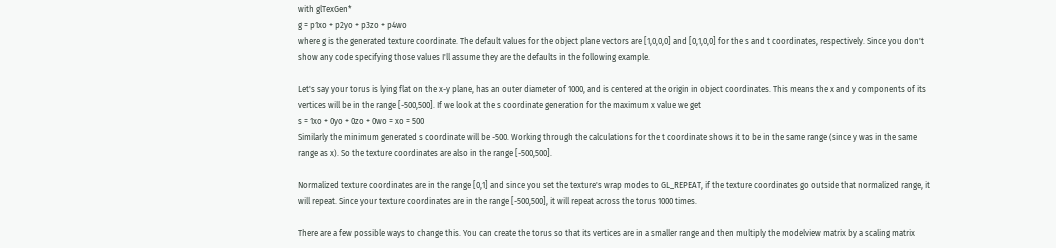with glTexGen*
g = p1xo + p2yo + p3zo + p4wo
where g is the generated texture coordinate. The default values for the object plane vectors are [1,0,0,0] and [0,1,0,0] for the s and t coordinates, respectively. Since you don't show any code specifying those values I'll assume they are the defaults in the following example.

Let's say your torus is lying flat on the x-y plane, has an outer diameter of 1000, and is centered at the origin in object coordinates. This means the x and y components of its vertices will be in the range [-500,500]. If we look at the s coordinate generation for the maximum x value we get
s = 1xo + 0yo + 0zo + 0wo = xo = 500
Similarly the minimum generated s coordinate will be -500. Working through the calculations for the t coordinate shows it to be in the same range (since y was in the same range as x). So the texture coordinates are also in the range [-500,500].

Normalized texture coordinates are in the range [0,1] and since you set the texture's wrap modes to GL_REPEAT, if the texture coordinates go outside that normalized range, it will repeat. Since your texture coordinates are in the range [-500,500], it will repeat across the torus 1000 times.

There are a few possible ways to change this. You can create the torus so that its vertices are in a smaller range and then multiply the modelview matrix by a scaling matrix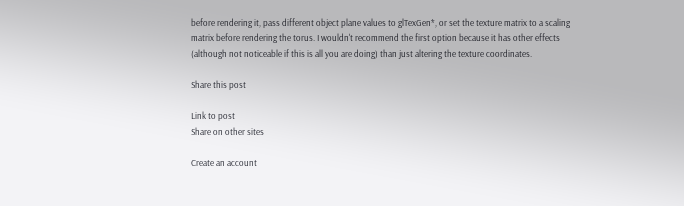before rendering it, pass different object plane values to glTexGen*, or set the texture matrix to a scaling matrix before rendering the torus. I wouldn't recommend the first option because it has other effects (although not noticeable if this is all you are doing) than just altering the texture coordinates.

Share this post

Link to post
Share on other sites

Create an account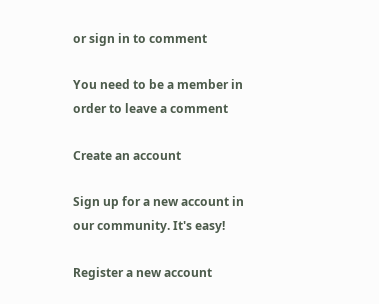or sign in to comment

You need to be a member in order to leave a comment

Create an account

Sign up for a new account in our community. It's easy!

Register a new account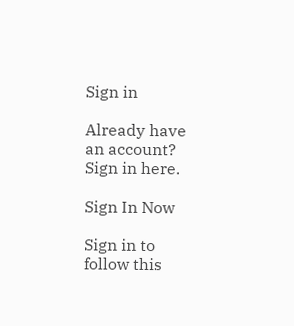Sign in

Already have an account? Sign in here.

Sign In Now

Sign in to follow this